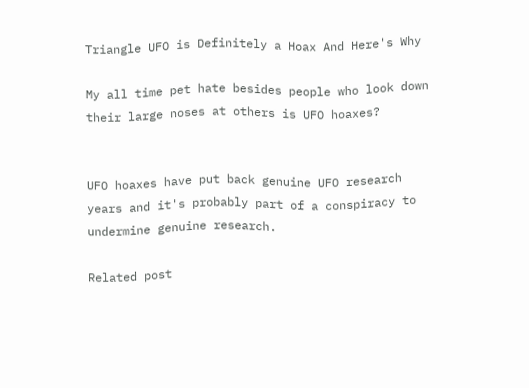Triangle UFO is Definitely a Hoax And Here's Why

My all time pet hate besides people who look down their large noses at others is UFO hoaxes?


UFO hoaxes have put back genuine UFO research years and it's probably part of a conspiracy to undermine genuine research.

Related post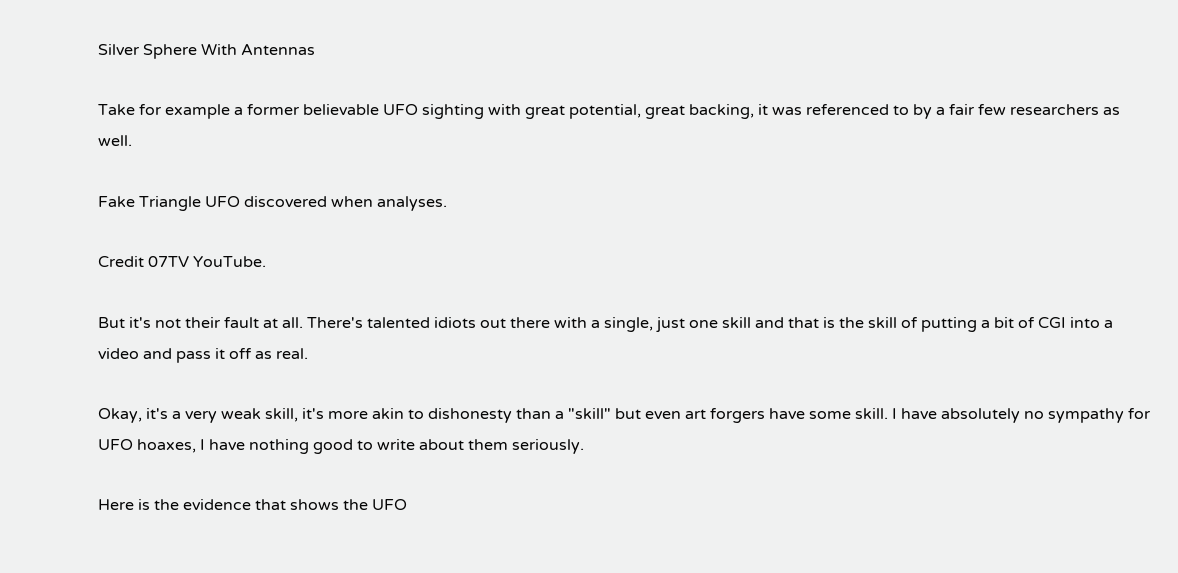Silver Sphere With Antennas

Take for example a former believable UFO sighting with great potential, great backing, it was referenced to by a fair few researchers as well.

Fake Triangle UFO discovered when analyses.

Credit 07TV YouTube.

But it's not their fault at all. There's talented idiots out there with a single, just one skill and that is the skill of putting a bit of CGI into a video and pass it off as real.

Okay, it's a very weak skill, it's more akin to dishonesty than a "skill" but even art forgers have some skill. I have absolutely no sympathy for UFO hoaxes, I have nothing good to write about them seriously.

Here is the evidence that shows the UFO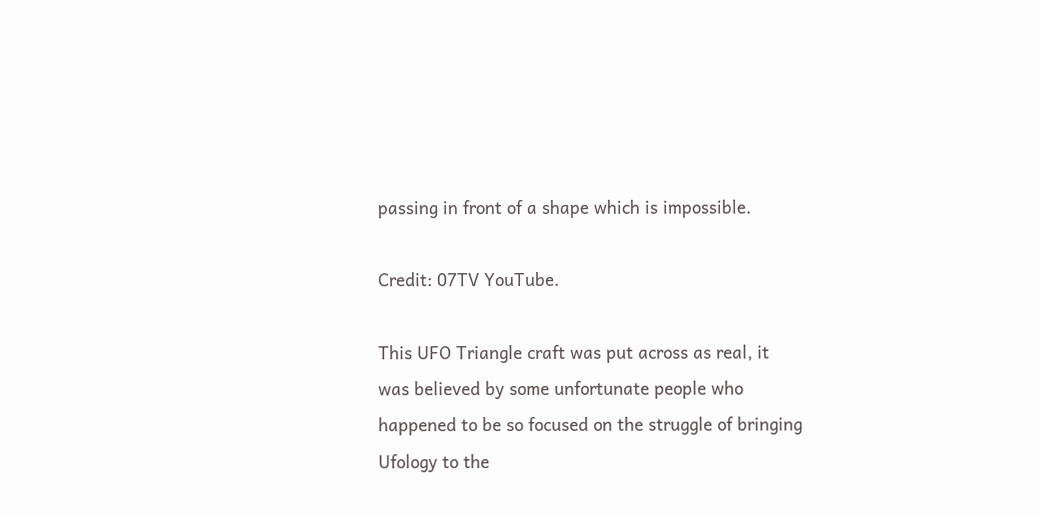passing in front of a shape which is impossible.

Credit: 07TV YouTube.

This UFO Triangle craft was put across as real, it was believed by some unfortunate people who happened to be so focused on the struggle of bringing Ufology to the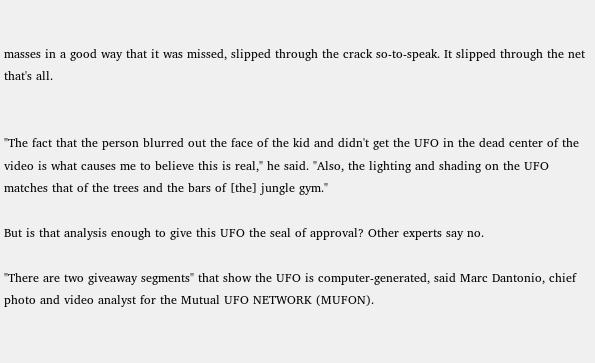masses in a good way that it was missed, slipped through the crack so-to-speak. It slipped through the net that's all.


"The fact that the person blurred out the face of the kid and didn't get the UFO in the dead center of the video is what causes me to believe this is real," he said. "Also, the lighting and shading on the UFO matches that of the trees and the bars of [the] jungle gym."

But is that analysis enough to give this UFO the seal of approval? Other experts say no.

"There are two giveaway segments" that show the UFO is computer-generated, said Marc Dantonio, chief photo and video analyst for the Mutual UFO NETWORK (MUFON).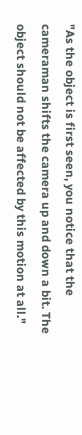"As the object is first seen, you notice that the cameraman shifts the camera up and down a bit. The object should not be affected by this motion at all."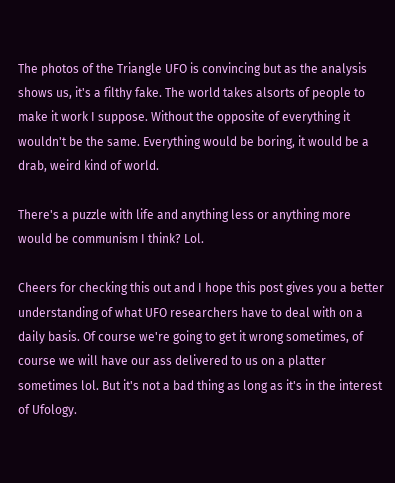The photos of the Triangle UFO is convincing but as the analysis shows us, it's a filthy fake. The world takes alsorts of people to make it work I suppose. Without the opposite of everything it wouldn't be the same. Everything would be boring, it would be a drab, weird kind of world.

There's a puzzle with life and anything less or anything more would be communism I think? Lol.

Cheers for checking this out and I hope this post gives you a better understanding of what UFO researchers have to deal with on a daily basis. Of course we're going to get it wrong sometimes, of course we will have our ass delivered to us on a platter sometimes lol. But it's not a bad thing as long as it's in the interest of Ufology.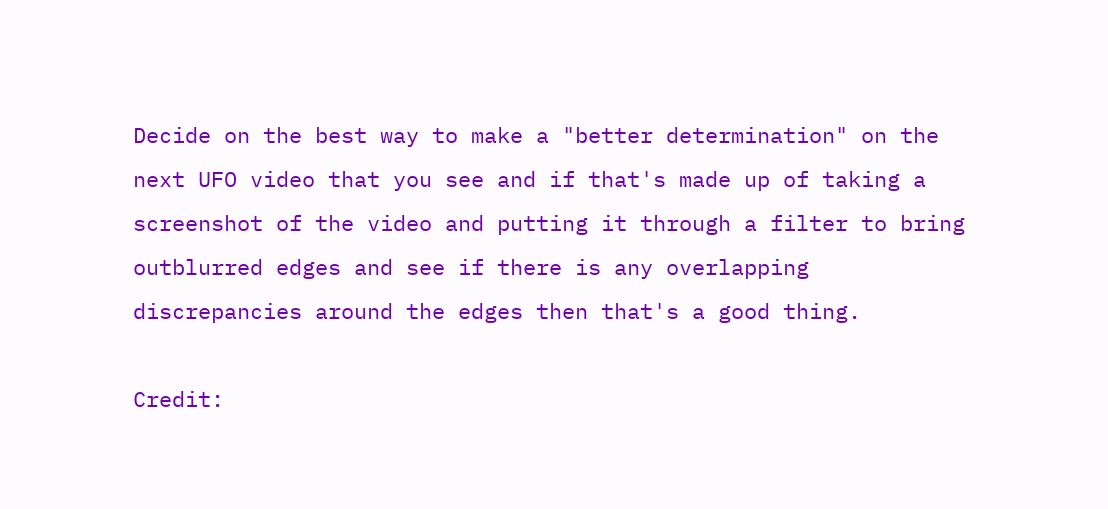Decide on the best way to make a "better determination" on the next UFO video that you see and if that's made up of taking a screenshot of the video and putting it through a filter to bring outblurred edges and see if there is any overlapping discrepancies around the edges then that's a good thing.

Credit: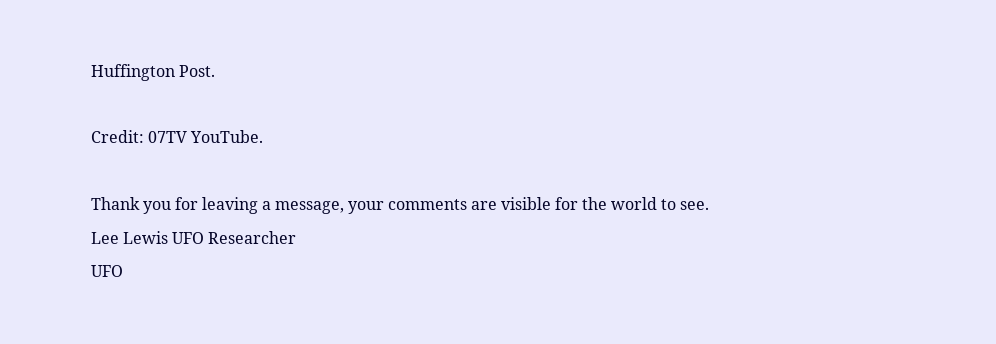Huffington Post.

Credit: 07TV YouTube.

Thank you for leaving a message, your comments are visible for the world to see.
Lee Lewis UFO Researcher
UFO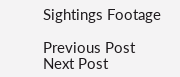Sightings Footage

Previous Post Next Post